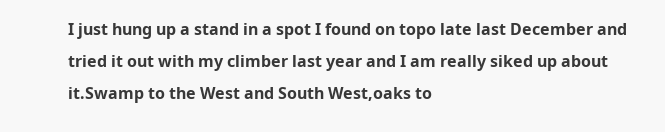I just hung up a stand in a spot I found on topo late last December and tried it out with my climber last year and I am really siked up about it.Swamp to the West and South West,oaks to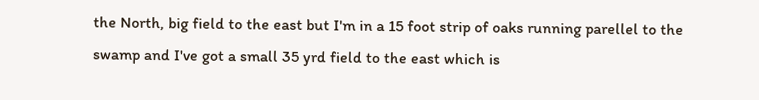the North, big field to the east but I'm in a 15 foot strip of oaks running parellel to the swamp and I've got a small 35 yrd field to the east which is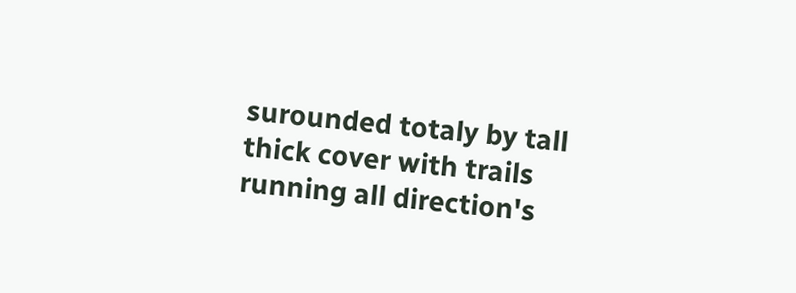surounded totaly by tall thick cover with trails running all direction's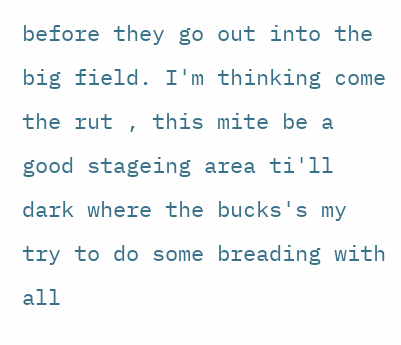before they go out into the big field. I'm thinking come the rut , this mite be a good stageing area ti'll dark where the bucks's my try to do some breading with all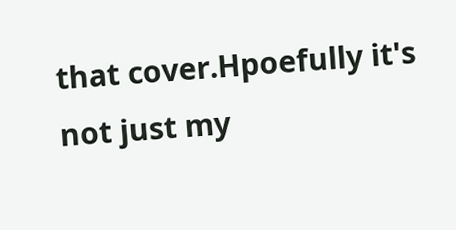that cover.Hpoefully it's not just my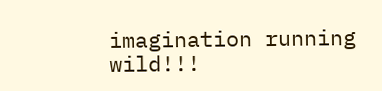imagination running wild!!!